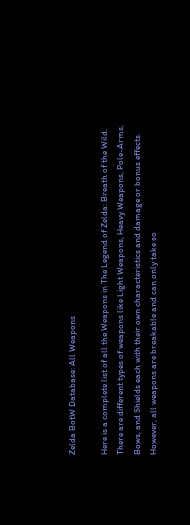Zelda BotW Database: All Weapons

Here is a complete list of all the Weapons in The Legend of Zelda: Breath of the Wild. There are different types of weapons like Light Weapons, Heavy Weapons, Pole-Arms, Bows, and Shields each with their own characteristics and damage or bonus effects. However, all weapons are breakable and can only take so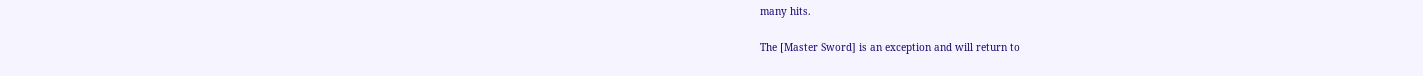many hits.

The [Master Sword] is an exception and will return to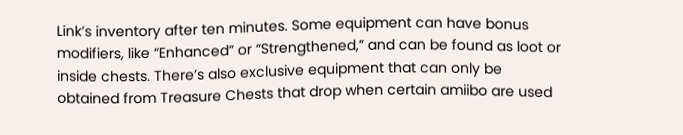Link’s inventory after ten minutes. Some equipment can have bonus modifiers, like “Enhanced” or “Strengthened,” and can be found as loot or inside chests. There’s also exclusive equipment that can only be obtained from Treasure Chests that drop when certain amiibo are used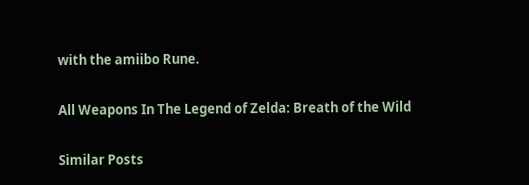with the amiibo Rune.

All Weapons In The Legend of Zelda: Breath of the Wild

Similar Posts